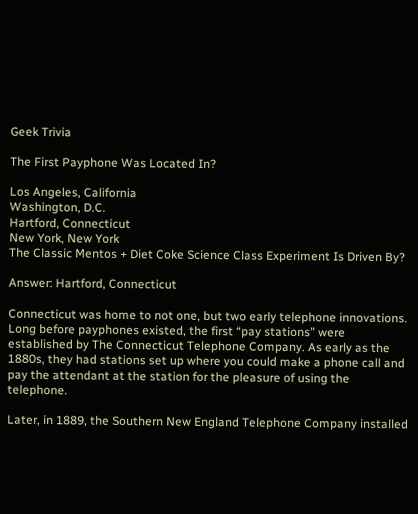Geek Trivia

The First Payphone Was Located In?

Los Angeles, California
Washington, D.C.
Hartford, Connecticut
New York, New York
The Classic Mentos + Diet Coke Science Class Experiment Is Driven By?

Answer: Hartford, Connecticut

Connecticut was home to not one, but two early telephone innovations. Long before payphones existed, the first “pay stations” were established by The Connecticut Telephone Company. As early as the 1880s, they had stations set up where you could make a phone call and pay the attendant at the station for the pleasure of using the telephone.

Later, in 1889, the Southern New England Telephone Company installed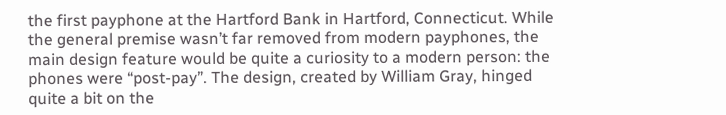the first payphone at the Hartford Bank in Hartford, Connecticut. While the general premise wasn’t far removed from modern payphones, the main design feature would be quite a curiosity to a modern person: the phones were “post-pay”. The design, created by William Gray, hinged quite a bit on the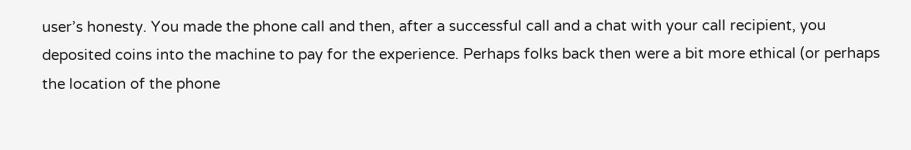user’s honesty. You made the phone call and then, after a successful call and a chat with your call recipient, you deposited coins into the machine to pay for the experience. Perhaps folks back then were a bit more ethical (or perhaps the location of the phone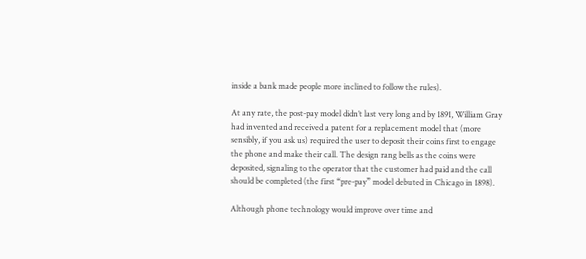inside a bank made people more inclined to follow the rules).

At any rate, the post-pay model didn’t last very long and by 1891, William Gray had invented and received a patent for a replacement model that (more sensibly, if you ask us) required the user to deposit their coins first to engage the phone and make their call. The design rang bells as the coins were deposited, signaling to the operator that the customer had paid and the call should be completed (the first “pre-pay” model debuted in Chicago in 1898).

Although phone technology would improve over time and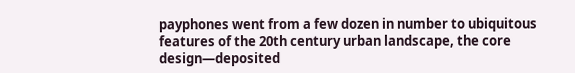payphones went from a few dozen in number to ubiquitous features of the 20th century urban landscape, the core design—deposited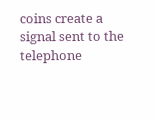coins create a signal sent to the telephone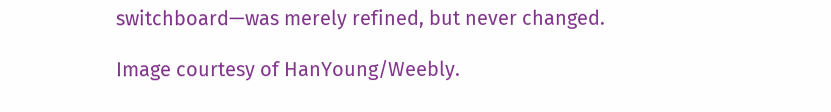switchboard—was merely refined, but never changed.

Image courtesy of HanYoung/Weebly.